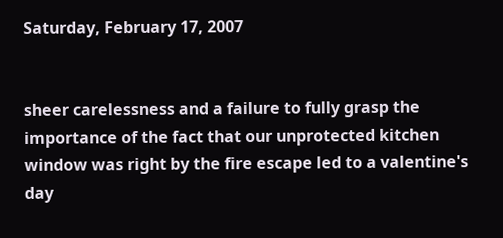Saturday, February 17, 2007


sheer carelessness and a failure to fully grasp the importance of the fact that our unprotected kitchen window was right by the fire escape led to a valentine's day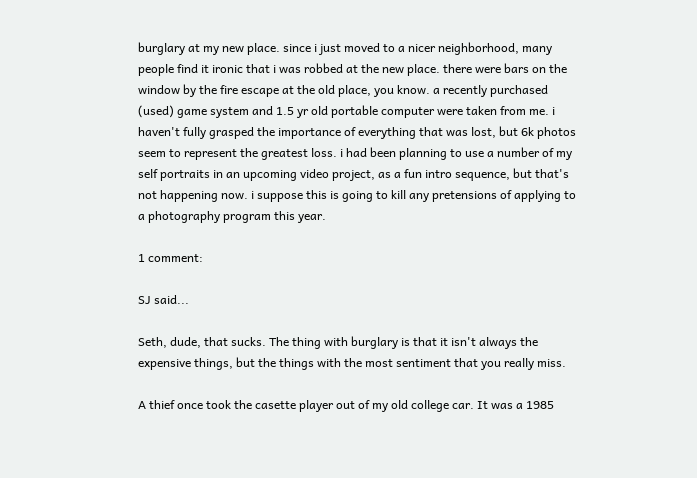burglary at my new place. since i just moved to a nicer neighborhood, many people find it ironic that i was robbed at the new place. there were bars on the window by the fire escape at the old place, you know. a recently purchased (used) game system and 1.5 yr old portable computer were taken from me. i haven't fully grasped the importance of everything that was lost, but 6k photos seem to represent the greatest loss. i had been planning to use a number of my self portraits in an upcoming video project, as a fun intro sequence, but that's not happening now. i suppose this is going to kill any pretensions of applying to a photography program this year.

1 comment:

SJ said...

Seth, dude, that sucks. The thing with burglary is that it isn't always the expensive things, but the things with the most sentiment that you really miss.

A thief once took the casette player out of my old college car. It was a 1985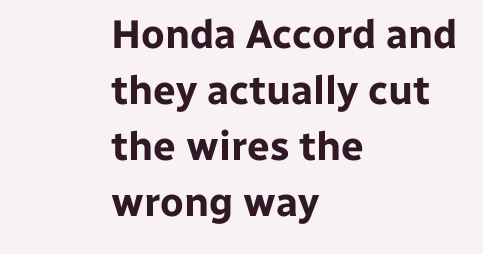Honda Accord and they actually cut the wires the wrong way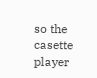so the casette player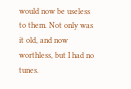would now be useless to them. Not only was it old, and now worthless, but I had no tunes.